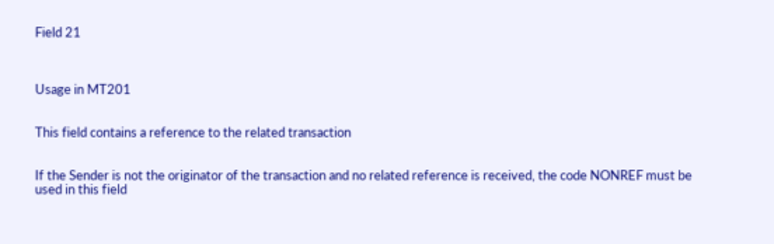Field 21



Usage in MT201


This field contains a reference to the related transaction


If the Sender is not the originator of the transaction and no related reference is received, the code NONREF must be used in this field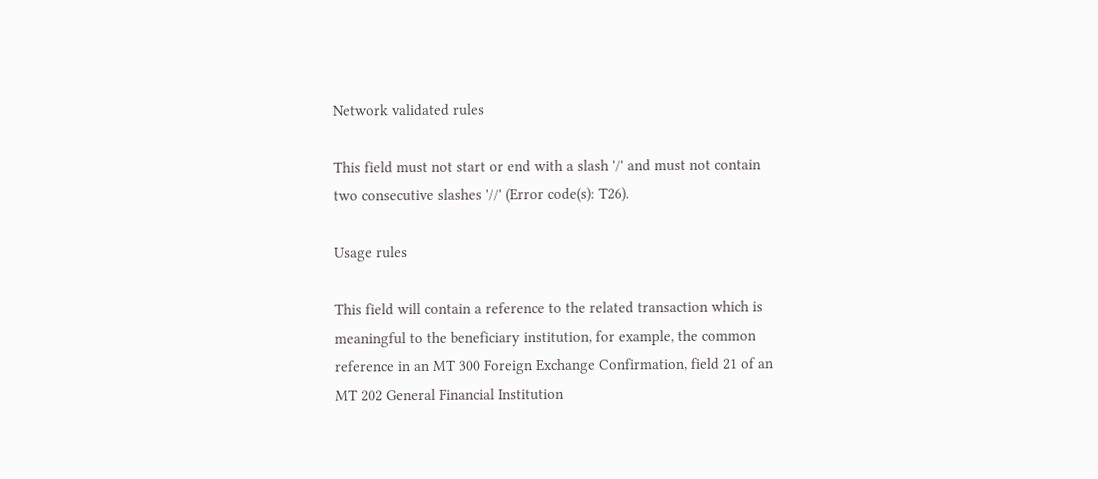Network validated rules

This field must not start or end with a slash '/' and must not contain two consecutive slashes '//' (Error code(s): T26).

Usage rules

This field will contain a reference to the related transaction which is meaningful to the beneficiary institution, for example, the common reference in an MT 300 Foreign Exchange Confirmation, field 21 of an MT 202 General Financial Institution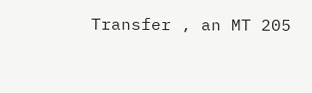Transfer , an MT 205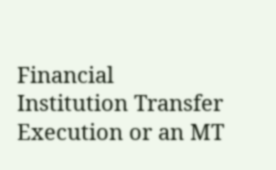Financial Institution Transfer Execution or an MT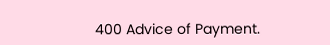400 Advice of Payment.